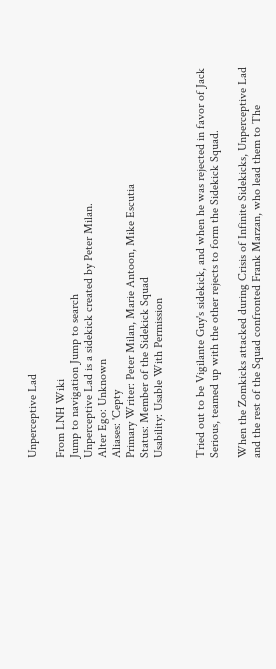Unperceptive Lad

From LNH Wiki
Jump to navigation Jump to search
Unperceptive Lad is a sidekick created by Peter Milan.
Alter Ego: Unknown
Aliases: 'Cepty
Primary Writer: Peter Milan, Marie Antoon, Mike Escutia
Status: Member of the Sidekick Squad
Usability: Usable With Permission


Tried out to be Vigilante Guy's sidekick, and when he was rejected in favor of Jack Serious, teamed up with the other rejects to form the Sidekick Squad.

When the Zomkicks attacked during Crisis of Infinite Sidekicks, Unperceptive Lad and the rest of the Squad confronted Frank Marzan, who lead them to The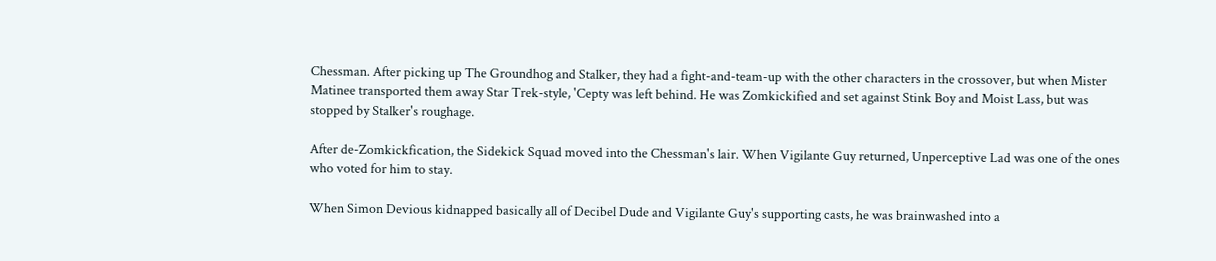Chessman. After picking up The Groundhog and Stalker, they had a fight-and-team-up with the other characters in the crossover, but when Mister Matinee transported them away Star Trek-style, 'Cepty was left behind. He was Zomkickified and set against Stink Boy and Moist Lass, but was stopped by Stalker's roughage.

After de-Zomkickfication, the Sidekick Squad moved into the Chessman's lair. When Vigilante Guy returned, Unperceptive Lad was one of the ones who voted for him to stay.

When Simon Devious kidnapped basically all of Decibel Dude and Vigilante Guy's supporting casts, he was brainwashed into a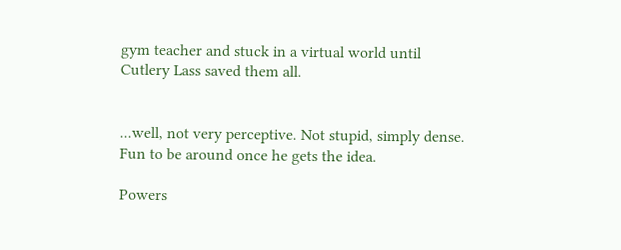gym teacher and stuck in a virtual world until Cutlery Lass saved them all.


...well, not very perceptive. Not stupid, simply dense. Fun to be around once he gets the idea.

Powers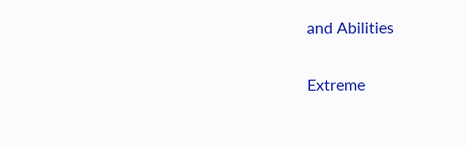and Abilities

Extreme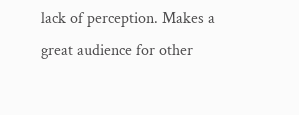lack of perception. Makes a great audience for other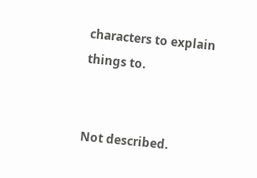characters to explain things to.


Not described.